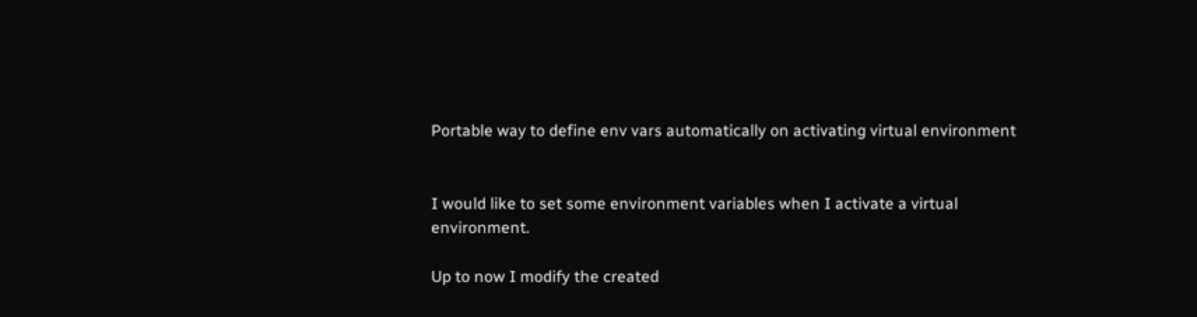Portable way to define env vars automatically on activating virtual environment


I would like to set some environment variables when I activate a virtual environment.

Up to now I modify the created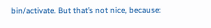bin/activate. But that’s not nice, because: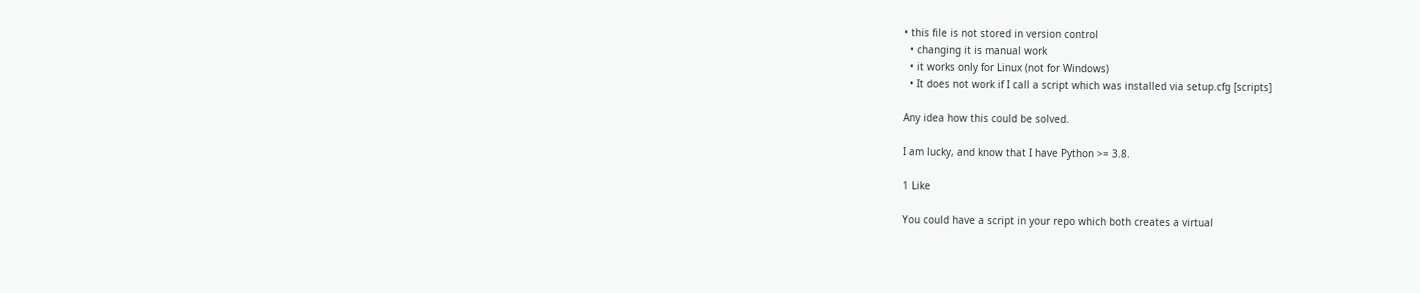• this file is not stored in version control
  • changing it is manual work
  • it works only for Linux (not for Windows)
  • It does not work if I call a script which was installed via setup.cfg [scripts]

Any idea how this could be solved.

I am lucky, and know that I have Python >= 3.8.

1 Like

You could have a script in your repo which both creates a virtual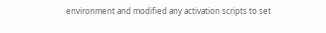environment and modified any activation scripts to set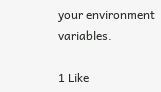your environment variables.

1 Like